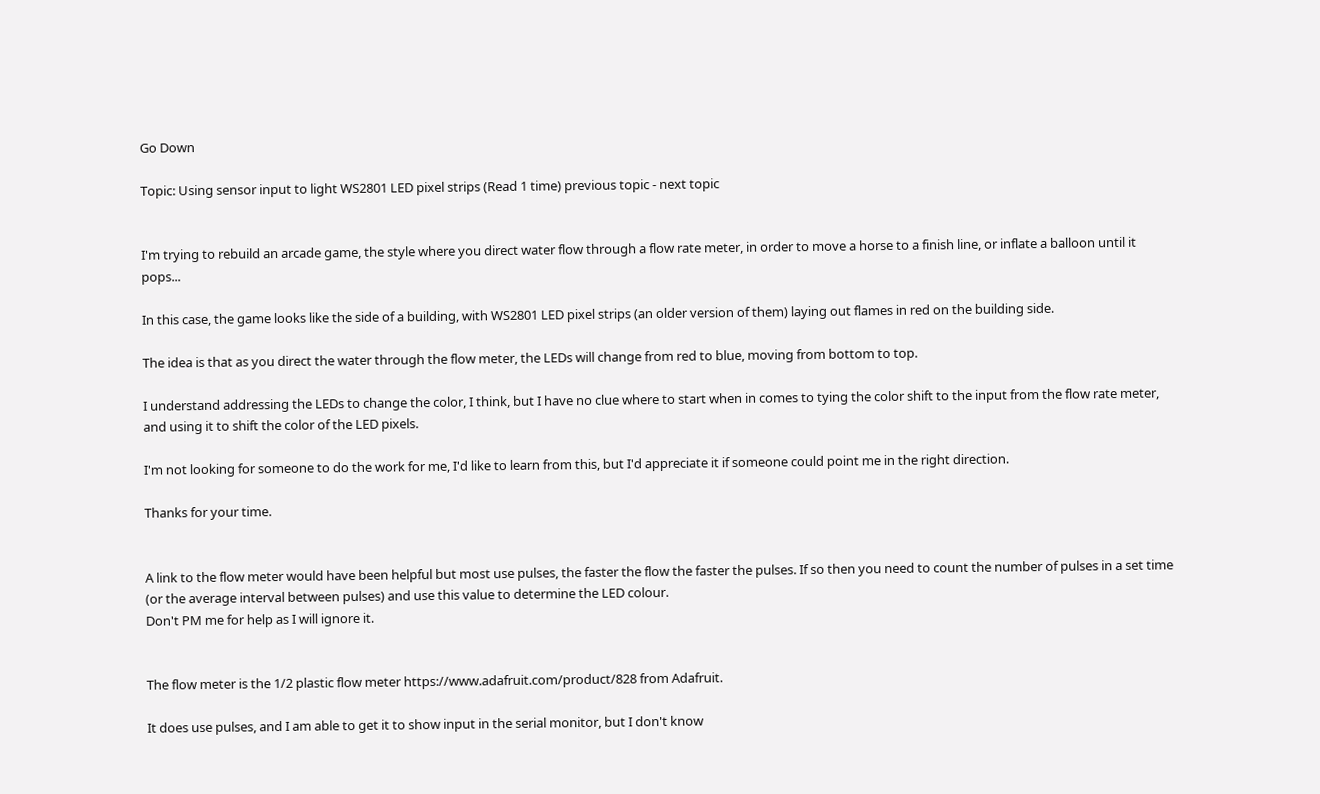Go Down

Topic: Using sensor input to light WS2801 LED pixel strips (Read 1 time) previous topic - next topic


I'm trying to rebuild an arcade game, the style where you direct water flow through a flow rate meter, in order to move a horse to a finish line, or inflate a balloon until it pops...

In this case, the game looks like the side of a building, with WS2801 LED pixel strips (an older version of them) laying out flames in red on the building side.

The idea is that as you direct the water through the flow meter, the LEDs will change from red to blue, moving from bottom to top.

I understand addressing the LEDs to change the color, I think, but I have no clue where to start when in comes to tying the color shift to the input from the flow rate meter, and using it to shift the color of the LED pixels.

I'm not looking for someone to do the work for me, I'd like to learn from this, but I'd appreciate it if someone could point me in the right direction.

Thanks for your time.


A link to the flow meter would have been helpful but most use pulses, the faster the flow the faster the pulses. If so then you need to count the number of pulses in a set time (or the average interval between pulses) and use this value to determine the LED colour.
Don't PM me for help as I will ignore it.


The flow meter is the 1/2 plastic flow meter https://www.adafruit.com/product/828 from Adafruit.

It does use pulses, and I am able to get it to show input in the serial monitor, but I don't know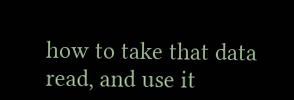how to take that data read, and use it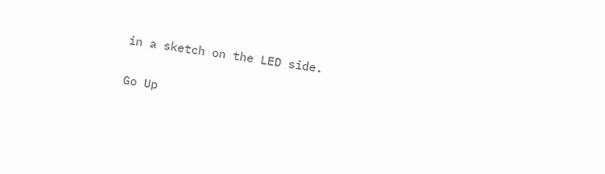in a sketch on the LED side.

Go Up